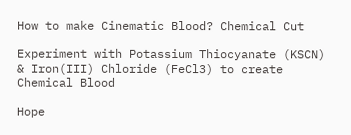How to make Cinematic Blood? Chemical Cut

Experiment with Potassium Thiocyanate (KSCN) & Iron(III) Chloride (FeCl3) to create Chemical Blood

Hope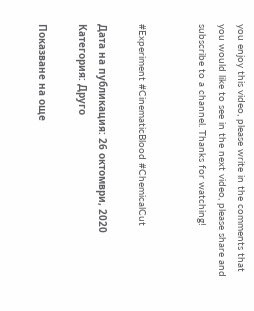you enjoy this video, please write in the comments that you would like to see in the next video, please share and subscribe to a channel. Thanks for watching!


#Experiment #CinematicBlood #ChemicalCut

Дата на публикация: 26 октомври, 2020
Категория: Друго

Показване на още